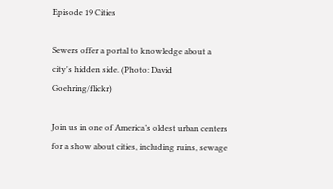Episode 19 Cities

Sewers offer a portal to knowledge about a city's hidden side. (Photo: David Goehring/flickr)

Join us in one of America’s oldest urban centers for a show about cities, including ruins, sewage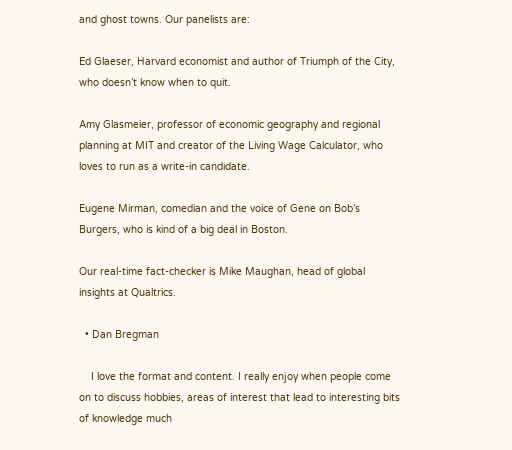and ghost towns. Our panelists are:

Ed Glaeser, Harvard economist and author of Triumph of the City, who doesn’t know when to quit.

Amy Glasmeier, professor of economic geography and regional planning at MIT and creator of the Living Wage Calculator, who loves to run as a write-in candidate.

Eugene Mirman, comedian and the voice of Gene on Bob’s Burgers, who is kind of a big deal in Boston.

Our real-time fact-checker is Mike Maughan, head of global insights at Qualtrics.

  • Dan Bregman

    I love the format and content. I really enjoy when people come on to discuss hobbies, areas of interest that lead to interesting bits of knowledge much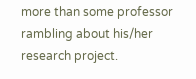more than some professor rambling about his/her research project.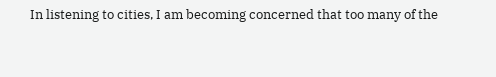In listening to cities, I am becoming concerned that too many of the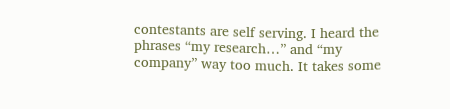contestants are self serving. I heard the phrases “my research…” and “my company” way too much. It takes some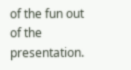of the fun out of the presentation.